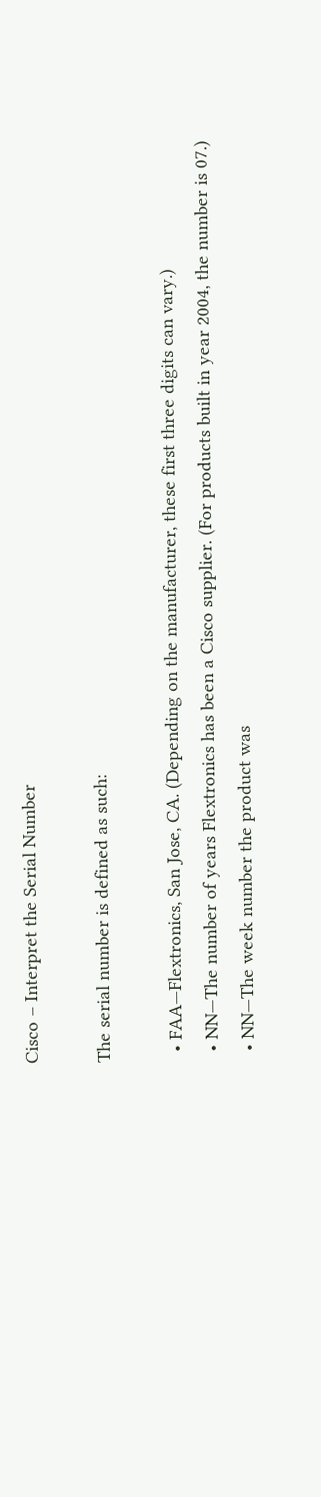Cisco – Interpret the Serial Number

The serial number is defined as such:

  • FAA—Flextronics, San Jose, CA. (Depending on the manufacturer, these first three digits can vary.)
  • NN—The number of years Flextronics has been a Cisco supplier. (For products built in year 2004, the number is 07.)
  • NN—The week number the product was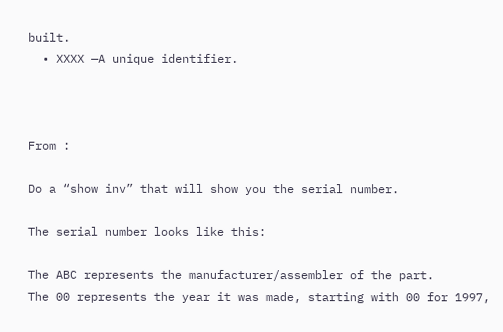built.
  • XXXX —A unique identifier.



From :

Do a “show inv” that will show you the serial number.

The serial number looks like this:

The ABC represents the manufacturer/assembler of the part.
The 00 represents the year it was made, starting with 00 for 1997,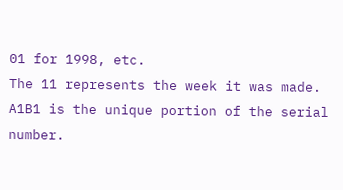01 for 1998, etc.
The 11 represents the week it was made.
A1B1 is the unique portion of the serial number.